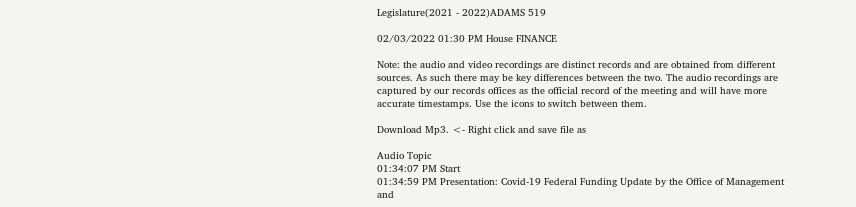Legislature(2021 - 2022)ADAMS 519

02/03/2022 01:30 PM House FINANCE

Note: the audio and video recordings are distinct records and are obtained from different sources. As such there may be key differences between the two. The audio recordings are captured by our records offices as the official record of the meeting and will have more accurate timestamps. Use the icons to switch between them.

Download Mp3. <- Right click and save file as

Audio Topic
01:34:07 PM Start
01:34:59 PM Presentation: Covid-19 Federal Funding Update by the Office of Management and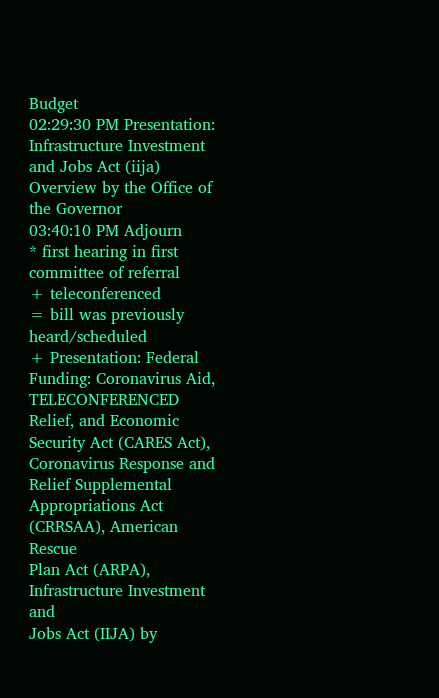Budget
02:29:30 PM Presentation: Infrastructure Investment and Jobs Act (iija) Overview by the Office of the Governor
03:40:10 PM Adjourn
* first hearing in first committee of referral
+ teleconferenced
= bill was previously heard/scheduled
+ Presentation: Federal Funding: Coronavirus Aid, TELECONFERENCED
Relief, and Economic Security Act (CARES Act),
Coronavirus Response and Relief Supplemental
Appropriations Act (CRRSAA), American Rescue
Plan Act (ARPA), Infrastructure Investment and
Jobs Act (IIJA) by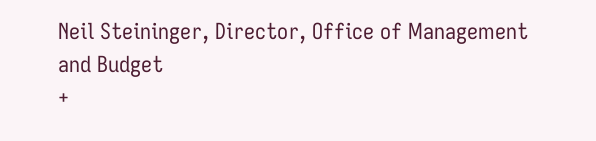Neil Steininger, Director, Office of Management
and Budget
+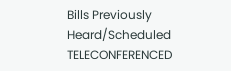Bills Previously Heard/Scheduled TELECONFERENCED